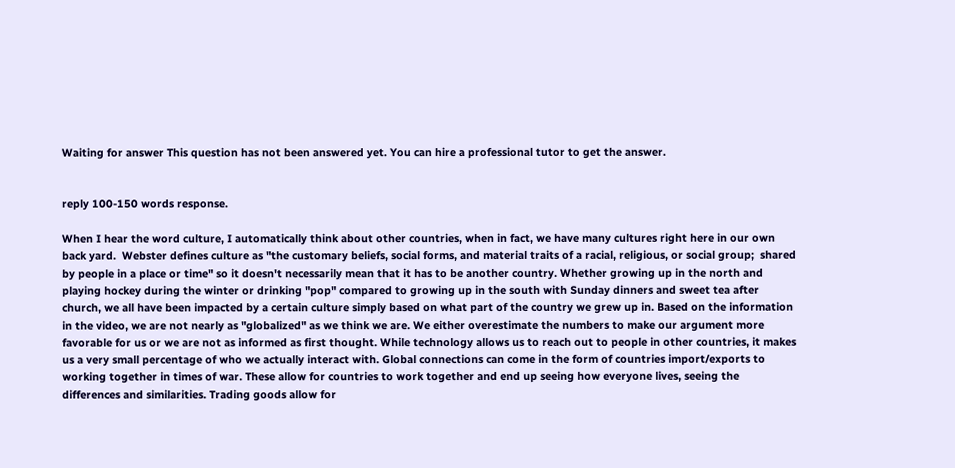Waiting for answer This question has not been answered yet. You can hire a professional tutor to get the answer.


reply 100-150 words response.

When I hear the word culture, I automatically think about other countries, when in fact, we have many cultures right here in our own back yard.  Webster defines culture as "the customary beliefs, social forms, and material traits of a racial, religious, or social group;  shared by people in a place or time" so it doesn't necessarily mean that it has to be another country. Whether growing up in the north and playing hockey during the winter or drinking "pop" compared to growing up in the south with Sunday dinners and sweet tea after church, we all have been impacted by a certain culture simply based on what part of the country we grew up in. Based on the information in the video, we are not nearly as "globalized" as we think we are. We either overestimate the numbers to make our argument more favorable for us or we are not as informed as first thought. While technology allows us to reach out to people in other countries, it makes us a very small percentage of who we actually interact with. Global connections can come in the form of countries import/exports to working together in times of war. These allow for countries to work together and end up seeing how everyone lives, seeing the differences and similarities. Trading goods allow for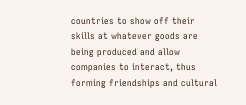countries to show off their skills at whatever goods are being produced and allow companies to interact, thus forming friendships and cultural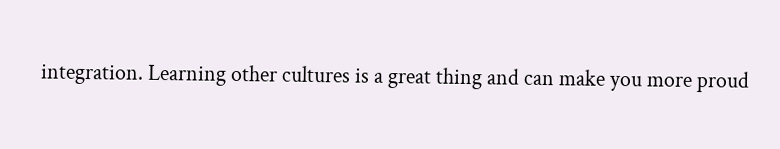integration. Learning other cultures is a great thing and can make you more proud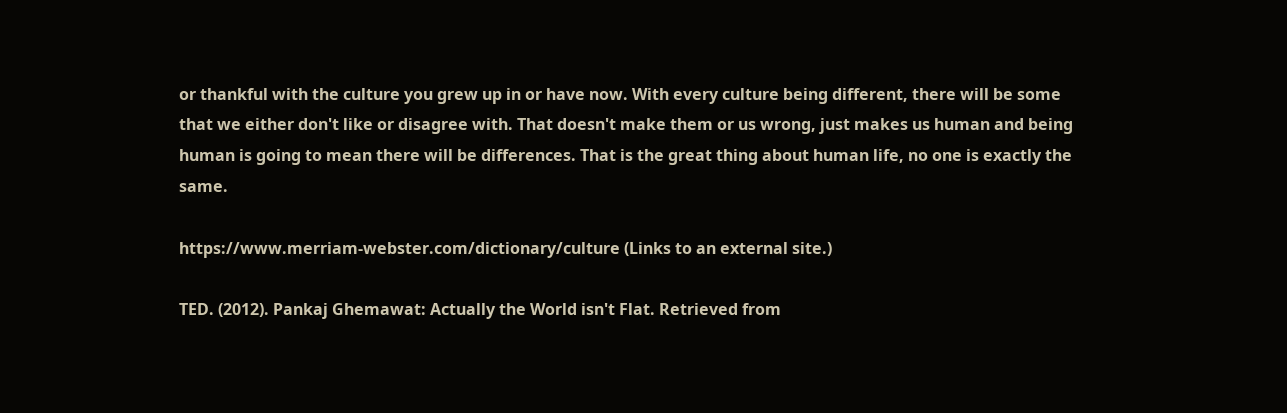or thankful with the culture you grew up in or have now. With every culture being different, there will be some that we either don't like or disagree with. That doesn't make them or us wrong, just makes us human and being human is going to mean there will be differences. That is the great thing about human life, no one is exactly the same.

https://www.merriam-webster.com/dictionary/culture (Links to an external site.)

TED. (2012). Pankaj Ghemawat: Actually the World isn't Flat. Retrieved from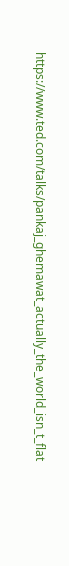https://www.ted.com/talks/pankaj_ghemawat_actually_the_world_isn_t_flat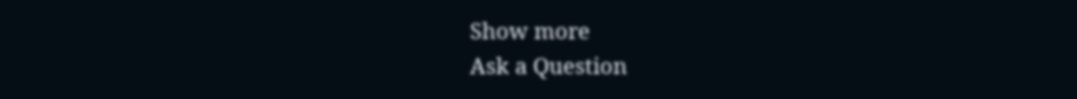Show more
Ask a Question